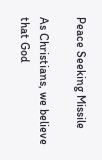Peace Seeking Missile

As Christians, we believe that God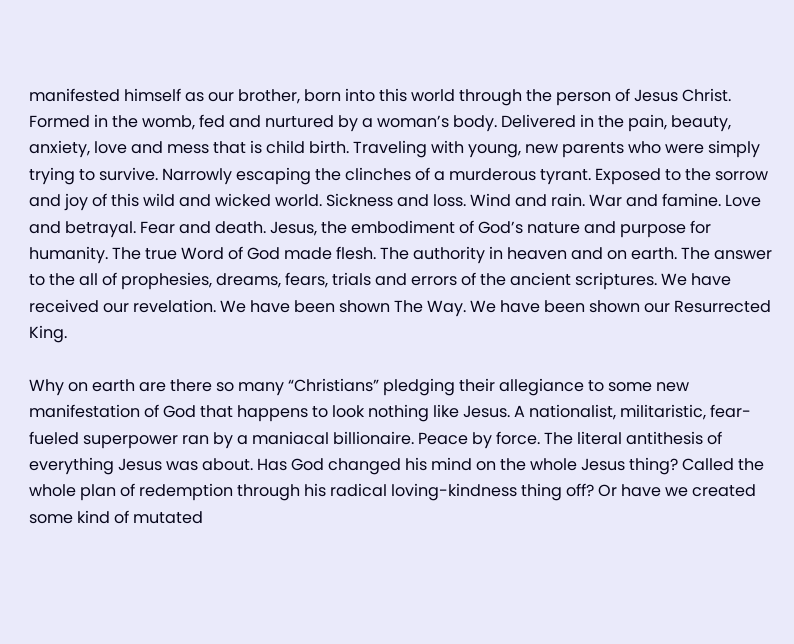manifested himself as our brother, born into this world through the person of Jesus Christ. Formed in the womb, fed and nurtured by a woman’s body. Delivered in the pain, beauty, anxiety, love and mess that is child birth. Traveling with young, new parents who were simply trying to survive. Narrowly escaping the clinches of a murderous tyrant. Exposed to the sorrow and joy of this wild and wicked world. Sickness and loss. Wind and rain. War and famine. Love and betrayal. Fear and death. Jesus, the embodiment of God’s nature and purpose for humanity. The true Word of God made flesh. The authority in heaven and on earth. The answer to the all of prophesies, dreams, fears, trials and errors of the ancient scriptures. We have received our revelation. We have been shown The Way. We have been shown our Resurrected King.

Why on earth are there so many “Christians” pledging their allegiance to some new manifestation of God that happens to look nothing like Jesus. A nationalist, militaristic, fear-fueled superpower ran by a maniacal billionaire. Peace by force. The literal antithesis of everything Jesus was about. Has God changed his mind on the whole Jesus thing? Called the whole plan of redemption through his radical loving-kindness thing off? Or have we created some kind of mutated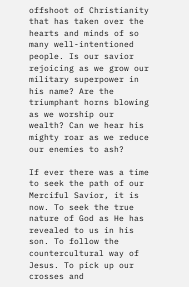offshoot of Christianity that has taken over the hearts and minds of so many well-intentioned people. Is our savior rejoicing as we grow our military superpower in his name? Are the triumphant horns blowing as we worship our wealth? Can we hear his mighty roar as we reduce our enemies to ash?

If ever there was a time to seek the path of our Merciful Savior, it is now. To seek the true nature of God as He has revealed to us in his son. To follow the countercultural way of Jesus. To pick up our crosses and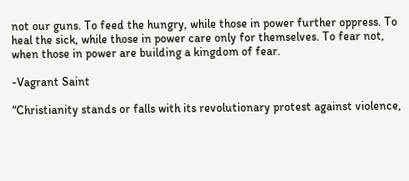not our guns. To feed the hungry, while those in power further oppress. To heal the sick, while those in power care only for themselves. To fear not, when those in power are building a kingdom of fear.

-Vagrant Saint

“Christianity stands or falls with its revolutionary protest against violence,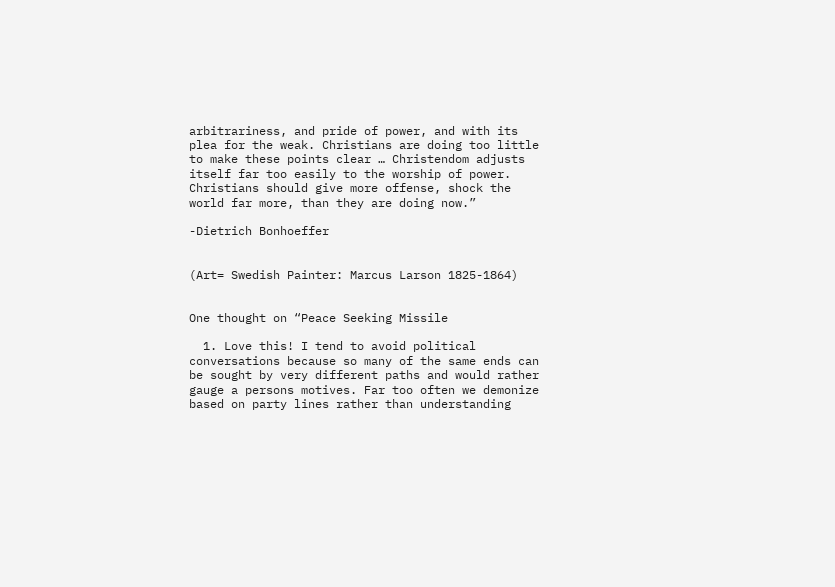arbitrariness, and pride of power, and with its plea for the weak. Christians are doing too little to make these points clear … Christendom adjusts itself far too easily to the worship of power. Christians should give more offense, shock the world far more, than they are doing now.”

-Dietrich Bonhoeffer


(Art= Swedish Painter: Marcus Larson 1825-1864)


One thought on “Peace Seeking Missile

  1. Love this! I tend to avoid political conversations because so many of the same ends can be sought by very different paths and would rather gauge a persons motives. Far too often we demonize based on party lines rather than understanding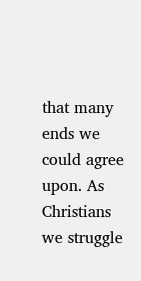that many ends we could agree upon. As Christians we struggle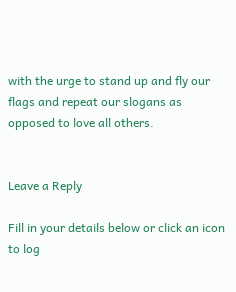with the urge to stand up and fly our flags and repeat our slogans as opposed to love all others.


Leave a Reply

Fill in your details below or click an icon to log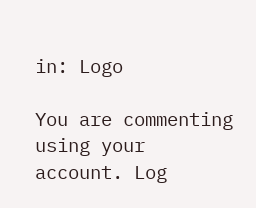in: Logo

You are commenting using your account. Log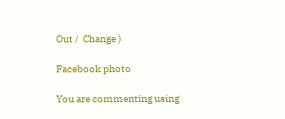Out /  Change )

Facebook photo

You are commenting using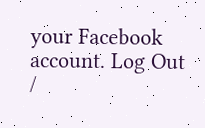your Facebook account. Log Out /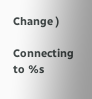Change )

Connecting to %s